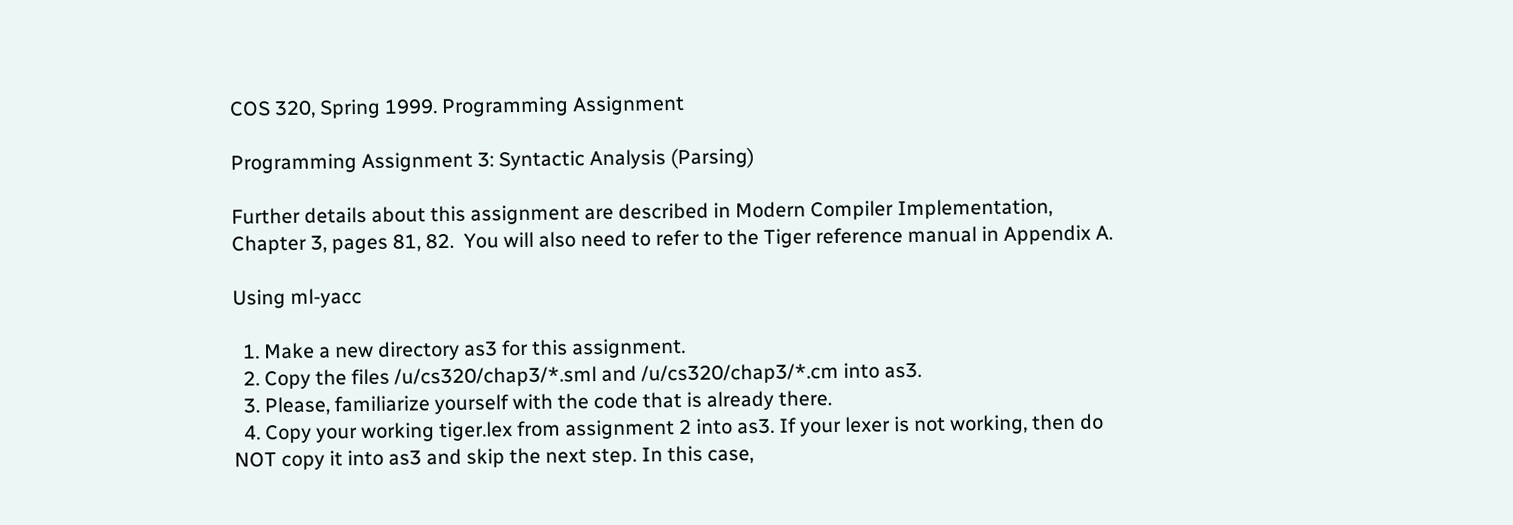COS 320, Spring 1999. Programming Assignment

Programming Assignment 3: Syntactic Analysis (Parsing)

Further details about this assignment are described in Modern Compiler Implementation, Chapter 3, pages 81, 82.  You will also need to refer to the Tiger reference manual in Appendix A.

Using ml-yacc

  1. Make a new directory as3 for this assignment.
  2. Copy the files /u/cs320/chap3/*.sml and /u/cs320/chap3/*.cm into as3.
  3. Please, familiarize yourself with the code that is already there.
  4. Copy your working tiger.lex from assignment 2 into as3. If your lexer is not working, then do NOT copy it into as3 and skip the next step. In this case,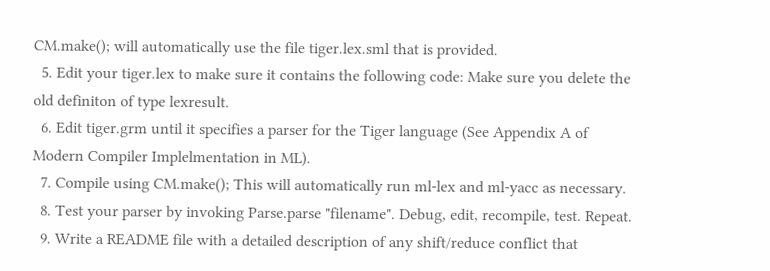CM.make(); will automatically use the file tiger.lex.sml that is provided.
  5. Edit your tiger.lex to make sure it contains the following code: Make sure you delete the old definiton of type lexresult.
  6. Edit tiger.grm until it specifies a parser for the Tiger language (See Appendix A of Modern Compiler Implelmentation in ML).
  7. Compile using CM.make(); This will automatically run ml-lex and ml-yacc as necessary.
  8. Test your parser by invoking Parse.parse "filename". Debug, edit, recompile, test. Repeat.
  9. Write a README file with a detailed description of any shift/reduce conflict that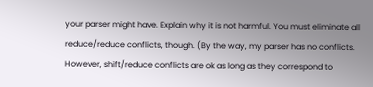your parser might have. Explain why it is not harmful. You must eliminate all reduce/reduce conflicts, though. (By the way, my parser has no conflicts. However, shift/reduce conflicts are ok as long as they correspond to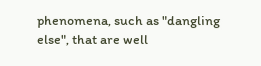phenomena, such as "dangling else", that are well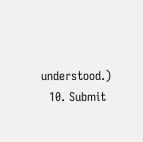understood.)
  10. Submit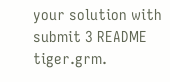your solution with submit 3 README tiger.grm.